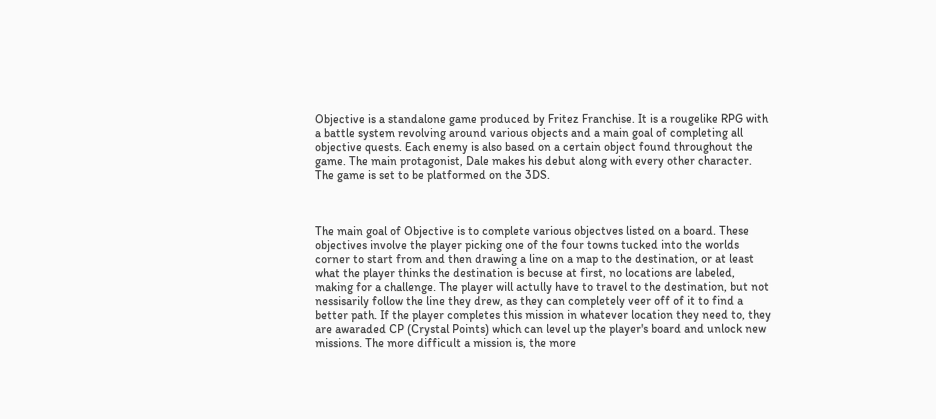Objective is a standalone game produced by Fritez Franchise. It is a rougelike RPG with a battle system revolving around various objects and a main goal of completing all objective quests. Each enemy is also based on a certain object found throughout the game. The main protagonist, Dale makes his debut along with every other character. The game is set to be platformed on the 3DS.



The main goal of Objective is to complete various objectves listed on a board. These objectives involve the player picking one of the four towns tucked into the worlds corner to start from and then drawing a line on a map to the destination, or at least what the player thinks the destination is becuse at first, no locations are labeled, making for a challenge. The player will actully have to travel to the destination, but not nessisarily follow the line they drew, as they can completely veer off of it to find a better path. If the player completes this mission in whatever location they need to, they are awaraded CP (Crystal Points) which can level up the player's board and unlock new missions. The more difficult a mission is, the more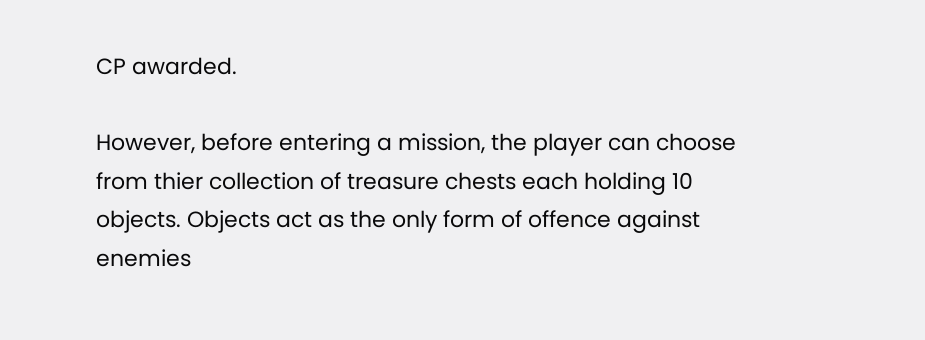CP awarded.

However, before entering a mission, the player can choose from thier collection of treasure chests each holding 10 objects. Objects act as the only form of offence against enemies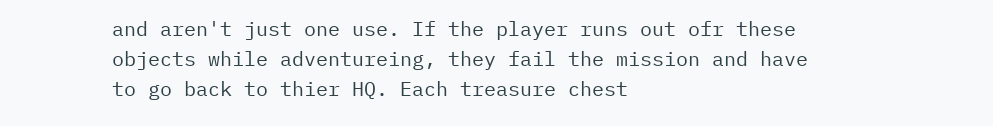and aren't just one use. If the player runs out ofr these objects while adventureing, they fail the mission and have to go back to thier HQ. Each treasure chest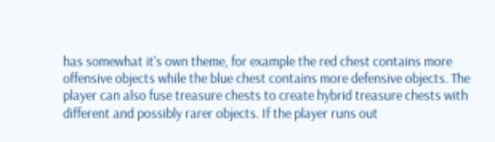has somewhat it's own theme, for example the red chest contains more offensive objects while the blue chest contains more defensive objects. The player can also fuse treasure chests to create hybrid treasure chests with different and possibly rarer objects. If the player runs out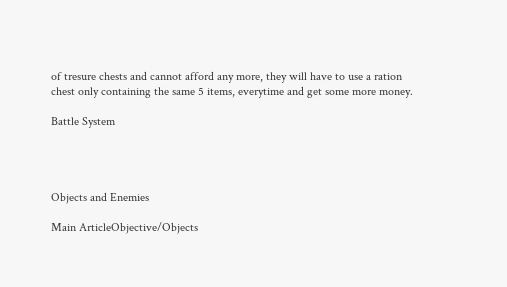of tresure chests and cannot afford any more, they will have to use a ration chest only containing the same 5 items, everytime and get some more money.

Battle System




Objects and Enemies

Main ArticleObjective/Objects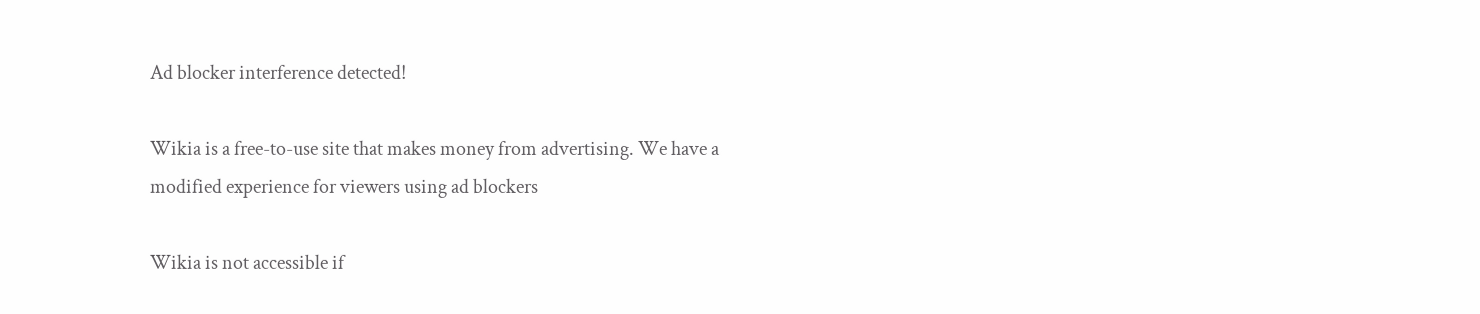Ad blocker interference detected!

Wikia is a free-to-use site that makes money from advertising. We have a modified experience for viewers using ad blockers

Wikia is not accessible if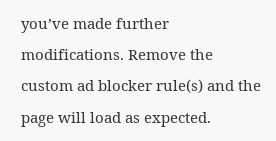you’ve made further modifications. Remove the custom ad blocker rule(s) and the page will load as expected.